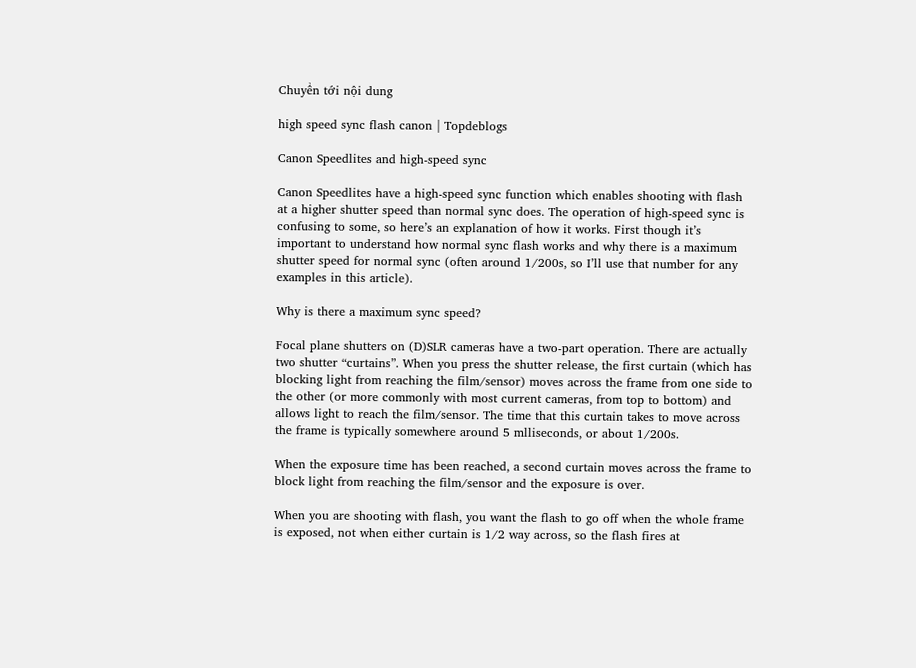Chuyển tới nội dung

high speed sync flash canon | Topdeblogs

Canon Speedlites and high-speed sync

Canon Speedlites have a high-speed sync function which enables shooting with flash at a higher shutter speed than normal sync does. The operation of high-speed sync is confusing to some, so here’s an explanation of how it works. First though it’s important to understand how normal sync flash works and why there is a maximum shutter speed for normal sync (often around 1/200s, so I’ll use that number for any examples in this article).

Why is there a maximum sync speed?

Focal plane shutters on (D)SLR cameras have a two-part operation. There are actually two shutter “curtains”. When you press the shutter release, the first curtain (which has blocking light from reaching the film/sensor) moves across the frame from one side to the other (or more commonly with most current cameras, from top to bottom) and allows light to reach the film/sensor. The time that this curtain takes to move across the frame is typically somewhere around 5 mlliseconds, or about 1/200s.

When the exposure time has been reached, a second curtain moves across the frame to block light from reaching the film/sensor and the exposure is over.

When you are shooting with flash, you want the flash to go off when the whole frame is exposed, not when either curtain is 1/2 way across, so the flash fires at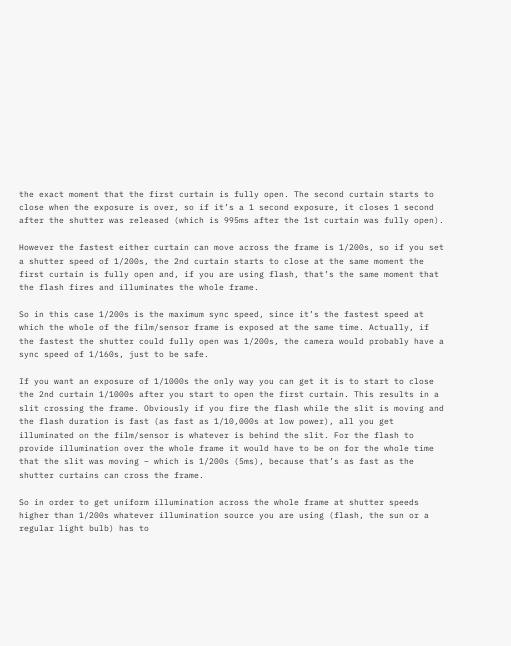the exact moment that the first curtain is fully open. The second curtain starts to close when the exposure is over, so if it’s a 1 second exposure, it closes 1 second after the shutter was released (which is 995ms after the 1st curtain was fully open).

However the fastest either curtain can move across the frame is 1/200s, so if you set a shutter speed of 1/200s, the 2nd curtain starts to close at the same moment the first curtain is fully open and, if you are using flash, that’s the same moment that the flash fires and illuminates the whole frame.

So in this case 1/200s is the maximum sync speed, since it’s the fastest speed at which the whole of the film/sensor frame is exposed at the same time. Actually, if the fastest the shutter could fully open was 1/200s, the camera would probably have a sync speed of 1/160s, just to be safe.

If you want an exposure of 1/1000s the only way you can get it is to start to close the 2nd curtain 1/1000s after you start to open the first curtain. This results in a slit crossing the frame. Obviously if you fire the flash while the slit is moving and the flash duration is fast (as fast as 1/10,000s at low power), all you get illuminated on the film/sensor is whatever is behind the slit. For the flash to provide illumination over the whole frame it would have to be on for the whole time that the slit was moving – which is 1/200s (5ms), because that’s as fast as the shutter curtains can cross the frame.

So in order to get uniform illumination across the whole frame at shutter speeds higher than 1/200s whatever illumination source you are using (flash, the sun or a regular light bulb) has to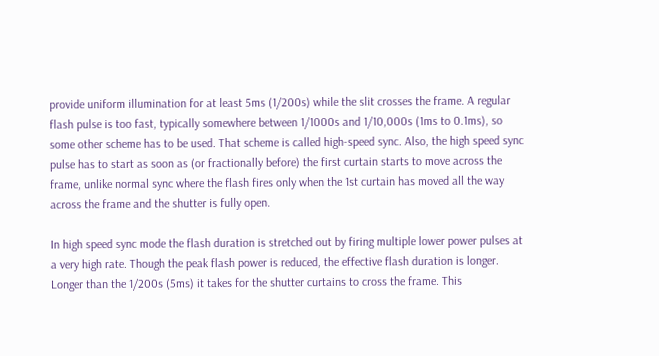provide uniform illumination for at least 5ms (1/200s) while the slit crosses the frame. A regular flash pulse is too fast, typically somewhere between 1/1000s and 1/10,000s (1ms to 0.1ms), so some other scheme has to be used. That scheme is called high-speed sync. Also, the high speed sync pulse has to start as soon as (or fractionally before) the first curtain starts to move across the frame, unlike normal sync where the flash fires only when the 1st curtain has moved all the way across the frame and the shutter is fully open.

In high speed sync mode the flash duration is stretched out by firing multiple lower power pulses at a very high rate. Though the peak flash power is reduced, the effective flash duration is longer. Longer than the 1/200s (5ms) it takes for the shutter curtains to cross the frame. This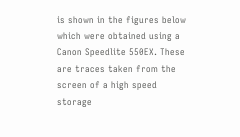is shown in the figures below which were obtained using a Canon Speedlite 550EX. These are traces taken from the screen of a high speed storage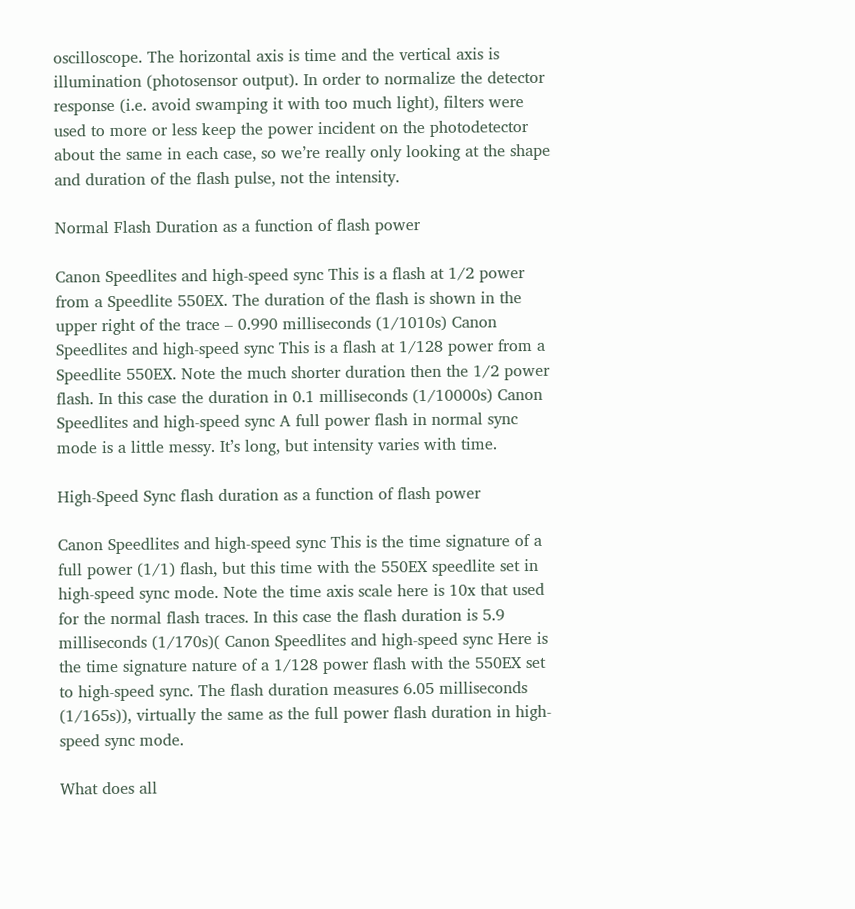oscilloscope. The horizontal axis is time and the vertical axis is illumination (photosensor output). In order to normalize the detector response (i.e. avoid swamping it with too much light), filters were used to more or less keep the power incident on the photodetector about the same in each case, so we’re really only looking at the shape and duration of the flash pulse, not the intensity.

Normal Flash Duration as a function of flash power

Canon Speedlites and high-speed sync This is a flash at 1/2 power from a Speedlite 550EX. The duration of the flash is shown in the upper right of the trace – 0.990 milliseconds (1/1010s) Canon Speedlites and high-speed sync This is a flash at 1/128 power from a Speedlite 550EX. Note the much shorter duration then the 1/2 power flash. In this case the duration in 0.1 milliseconds (1/10000s) Canon Speedlites and high-speed sync A full power flash in normal sync mode is a little messy. It’s long, but intensity varies with time.

High-Speed Sync flash duration as a function of flash power

Canon Speedlites and high-speed sync This is the time signature of a full power (1/1) flash, but this time with the 550EX speedlite set in high-speed sync mode. Note the time axis scale here is 10x that used for the normal flash traces. In this case the flash duration is 5.9 milliseconds (1/170s)( Canon Speedlites and high-speed sync Here is the time signature nature of a 1/128 power flash with the 550EX set to high-speed sync. The flash duration measures 6.05 milliseconds (1/165s)), virtually the same as the full power flash duration in high-speed sync mode.

What does all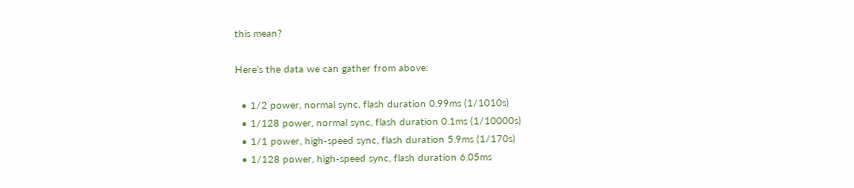this mean?

Here’s the data we can gather from above:

  • 1/2 power, normal sync, flash duration 0.99ms (1/1010s)
  • 1/128 power, normal sync, flash duration 0.1ms (1/10000s)
  • 1/1 power, high-speed sync, flash duration 5.9ms (1/170s)
  • 1/128 power, high-speed sync, flash duration 6.05ms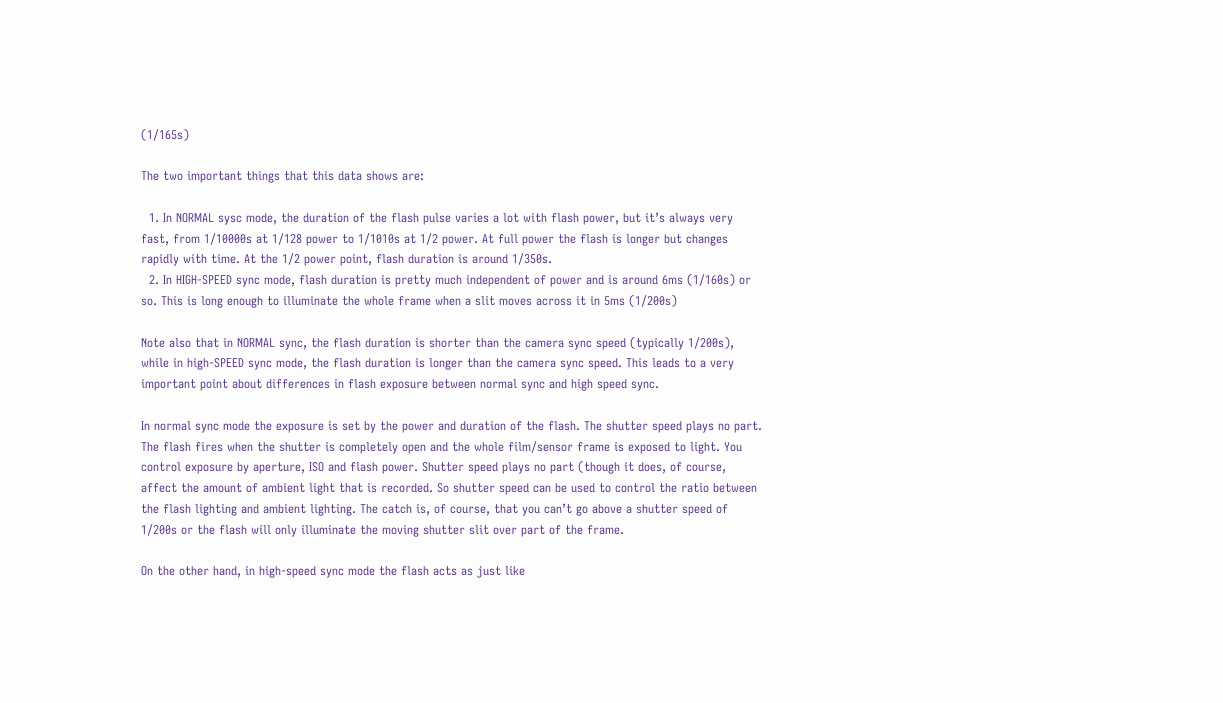(1/165s)

The two important things that this data shows are:

  1. In NORMAL sysc mode, the duration of the flash pulse varies a lot with flash power, but it’s always very fast, from 1/10000s at 1/128 power to 1/1010s at 1/2 power. At full power the flash is longer but changes rapidly with time. At the 1/2 power point, flash duration is around 1/350s.
  2. In HIGH-SPEED sync mode, flash duration is pretty much independent of power and is around 6ms (1/160s) or so. This is long enough to illuminate the whole frame when a slit moves across it in 5ms (1/200s)

Note also that in NORMAL sync, the flash duration is shorter than the camera sync speed (typically 1/200s), while in high-SPEED sync mode, the flash duration is longer than the camera sync speed. This leads to a very important point about differences in flash exposure between normal sync and high speed sync.

In normal sync mode the exposure is set by the power and duration of the flash. The shutter speed plays no part. The flash fires when the shutter is completely open and the whole film/sensor frame is exposed to light. You control exposure by aperture, ISO and flash power. Shutter speed plays no part (though it does, of course, affect the amount of ambient light that is recorded. So shutter speed can be used to control the ratio between the flash lighting and ambient lighting. The catch is, of course, that you can’t go above a shutter speed of 1/200s or the flash will only illuminate the moving shutter slit over part of the frame.

On the other hand, in high-speed sync mode the flash acts as just like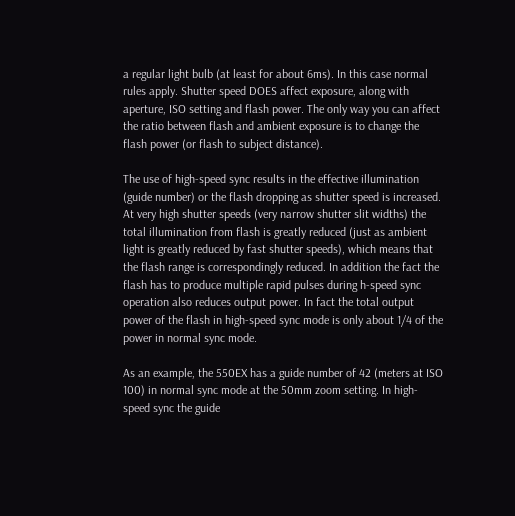a regular light bulb (at least for about 6ms). In this case normal rules apply. Shutter speed DOES affect exposure, along with aperture, ISO setting and flash power. The only way you can affect the ratio between flash and ambient exposure is to change the flash power (or flash to subject distance).

The use of high-speed sync results in the effective illumination (guide number) or the flash dropping as shutter speed is increased. At very high shutter speeds (very narrow shutter slit widths) the total illumination from flash is greatly reduced (just as ambient light is greatly reduced by fast shutter speeds), which means that the flash range is correspondingly reduced. In addition the fact the flash has to produce multiple rapid pulses during h-speed sync operation also reduces output power. In fact the total output power of the flash in high-speed sync mode is only about 1/4 of the power in normal sync mode.

As an example, the 550EX has a guide number of 42 (meters at ISO 100) in normal sync mode at the 50mm zoom setting. In high-speed sync the guide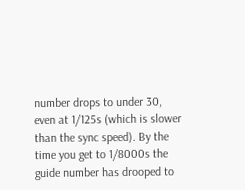number drops to under 30, even at 1/125s (which is slower than the sync speed). By the time you get to 1/8000s the guide number has drooped to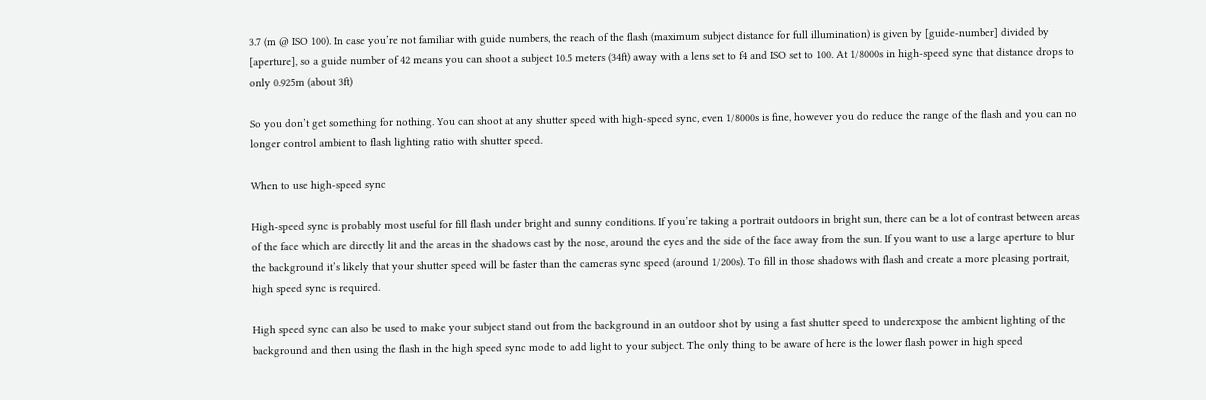3.7 (m @ ISO 100). In case you’re not familiar with guide numbers, the reach of the flash (maximum subject distance for full illumination) is given by [guide-number] divided by [aperture], so a guide number of 42 means you can shoot a subject 10.5 meters (34ft) away with a lens set to f4 and ISO set to 100. At 1/8000s in high-speed sync that distance drops to only 0.925m (about 3ft)

So you don’t get something for nothing. You can shoot at any shutter speed with high-speed sync, even 1/8000s is fine, however you do reduce the range of the flash and you can no longer control ambient to flash lighting ratio with shutter speed.

When to use high-speed sync

High-speed sync is probably most useful for fill flash under bright and sunny conditions. If you’re taking a portrait outdoors in bright sun, there can be a lot of contrast between areas of the face which are directly lit and the areas in the shadows cast by the nose, around the eyes and the side of the face away from the sun. If you want to use a large aperture to blur the background it’s likely that your shutter speed will be faster than the cameras sync speed (around 1/200s). To fill in those shadows with flash and create a more pleasing portrait, high speed sync is required.

High speed sync can also be used to make your subject stand out from the background in an outdoor shot by using a fast shutter speed to underexpose the ambient lighting of the background and then using the flash in the high speed sync mode to add light to your subject. The only thing to be aware of here is the lower flash power in high speed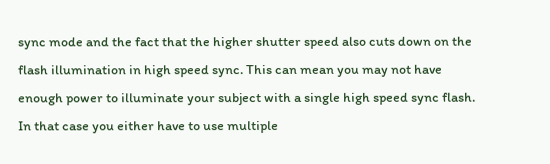sync mode and the fact that the higher shutter speed also cuts down on the flash illumination in high speed sync. This can mean you may not have enough power to illuminate your subject with a single high speed sync flash. In that case you either have to use multiple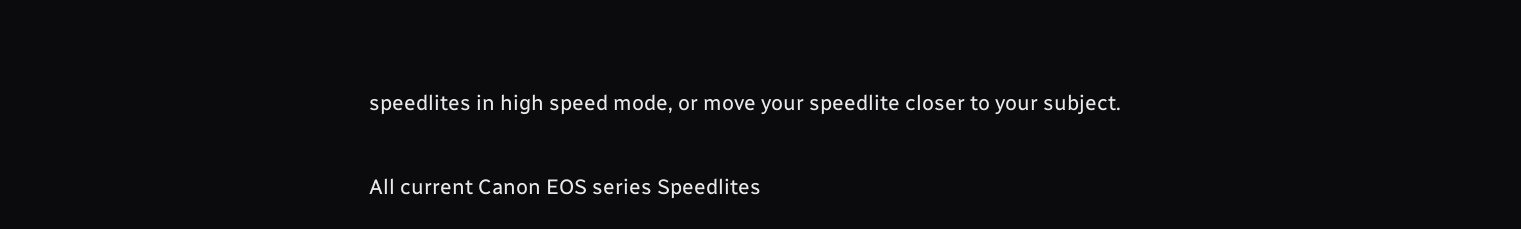speedlites in high speed mode, or move your speedlite closer to your subject.

All current Canon EOS series Speedlites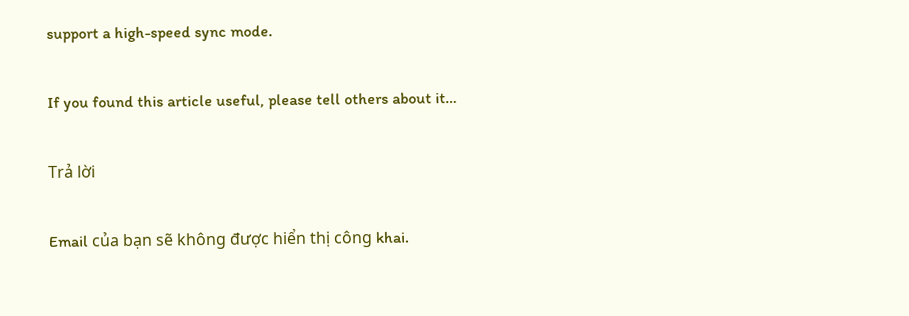support a high-speed sync mode.

If you found this article useful, please tell others about it…

Trả lời

Email của bạn sẽ không được hiển thị công khai.